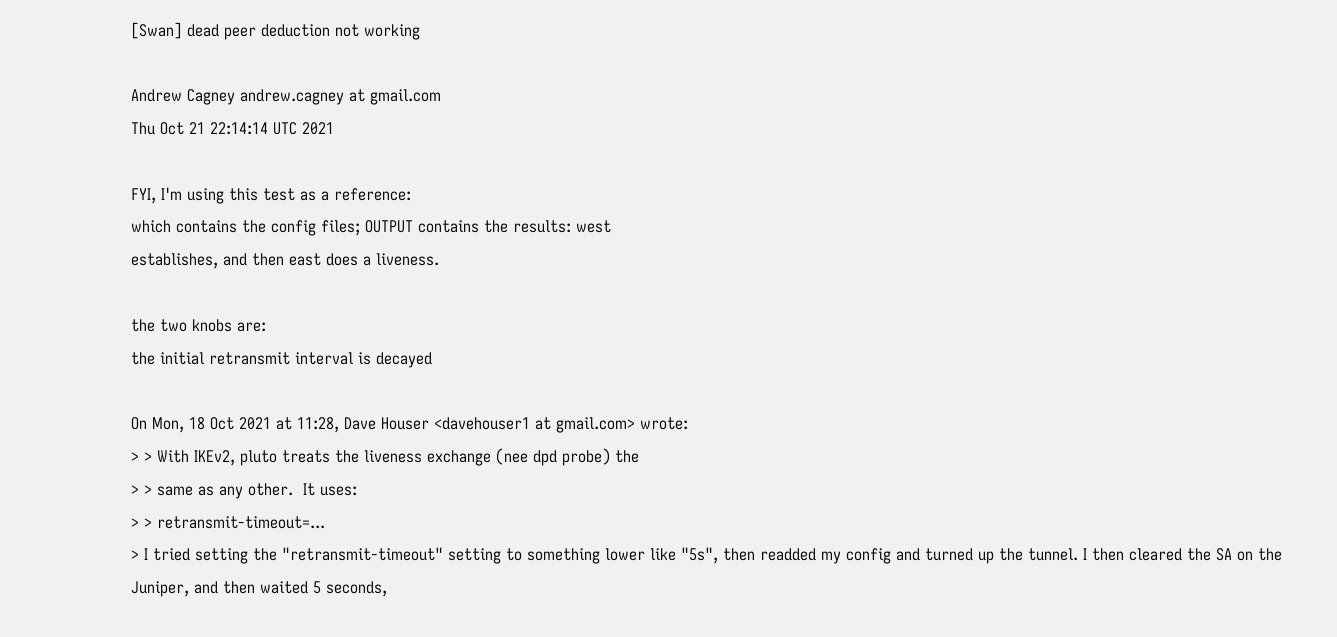[Swan] dead peer deduction not working

Andrew Cagney andrew.cagney at gmail.com
Thu Oct 21 22:14:14 UTC 2021

FYI, I'm using this test as a reference:
which contains the config files; OUTPUT contains the results: west
establishes, and then east does a liveness.

the two knobs are:
the initial retransmit interval is decayed

On Mon, 18 Oct 2021 at 11:28, Dave Houser <davehouser1 at gmail.com> wrote:
> > With IKEv2, pluto treats the liveness exchange (nee dpd probe) the
> > same as any other.  It uses:
> > retransmit-timeout=...
> I tried setting the "retransmit-timeout" setting to something lower like "5s", then readded my config and turned up the tunnel. I then cleared the SA on the Juniper, and then waited 5 seconds,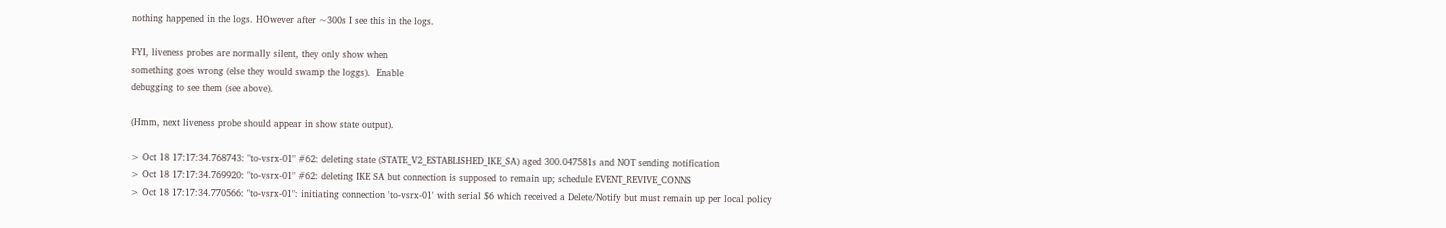nothing happened in the logs. HOwever after ~300s I see this in the logs.

FYI, liveness probes are normally silent, they only show when
something goes wrong (else they would swamp the loggs).  Enable
debugging to see them (see above).

(Hmm, next liveness probe should appear in show state output).

> Oct 18 17:17:34.768743: "to-vsrx-01" #62: deleting state (STATE_V2_ESTABLISHED_IKE_SA) aged 300.047581s and NOT sending notification
> Oct 18 17:17:34.769920: "to-vsrx-01" #62: deleting IKE SA but connection is supposed to remain up; schedule EVENT_REVIVE_CONNS
> Oct 18 17:17:34.770566: "to-vsrx-01": initiating connection 'to-vsrx-01' with serial $6 which received a Delete/Notify but must remain up per local policy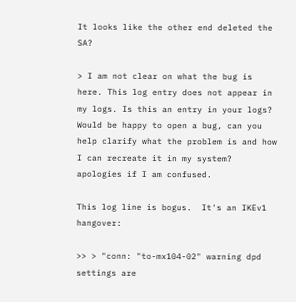It looks like the other end deleted the SA?

> I am not clear on what the bug is here. This log entry does not appear in my logs. Is this an entry in your logs? Would be happy to open a bug, can you help clarify what the problem is and how I can recreate it in my system? apologies if I am confused.

This log line is bogus.  It's an IKEv1 hangover:

>> > "conn: "to-mx104-02" warning dpd settings are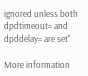ignored unless both dpdtimeout= and dpddelay= are set"

More information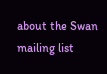about the Swan mailing list